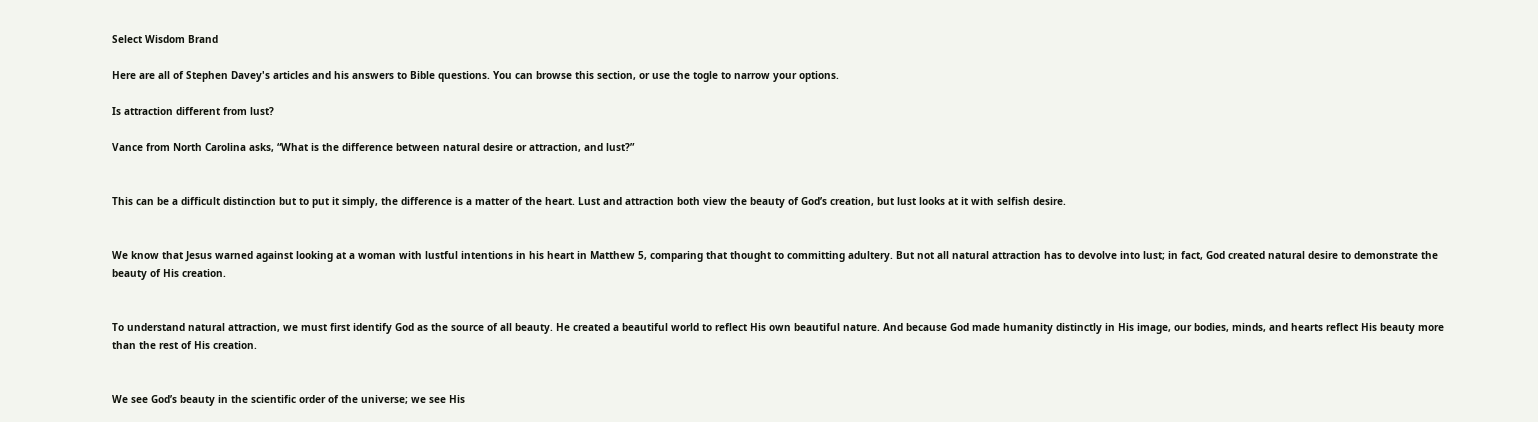Select Wisdom Brand

Here are all of Stephen Davey's articles and his answers to Bible questions. You can browse this section, or use the togle to narrow your options.

Is attraction different from lust?

Vance from North Carolina asks, “What is the difference between natural desire or attraction, and lust?”


This can be a difficult distinction but to put it simply, the difference is a matter of the heart. Lust and attraction both view the beauty of God’s creation, but lust looks at it with selfish desire.


We know that Jesus warned against looking at a woman with lustful intentions in his heart in Matthew 5, comparing that thought to committing adultery. But not all natural attraction has to devolve into lust; in fact, God created natural desire to demonstrate the beauty of His creation.


To understand natural attraction, we must first identify God as the source of all beauty. He created a beautiful world to reflect His own beautiful nature. And because God made humanity distinctly in His image, our bodies, minds, and hearts reflect His beauty more than the rest of His creation.


We see God’s beauty in the scientific order of the universe; we see His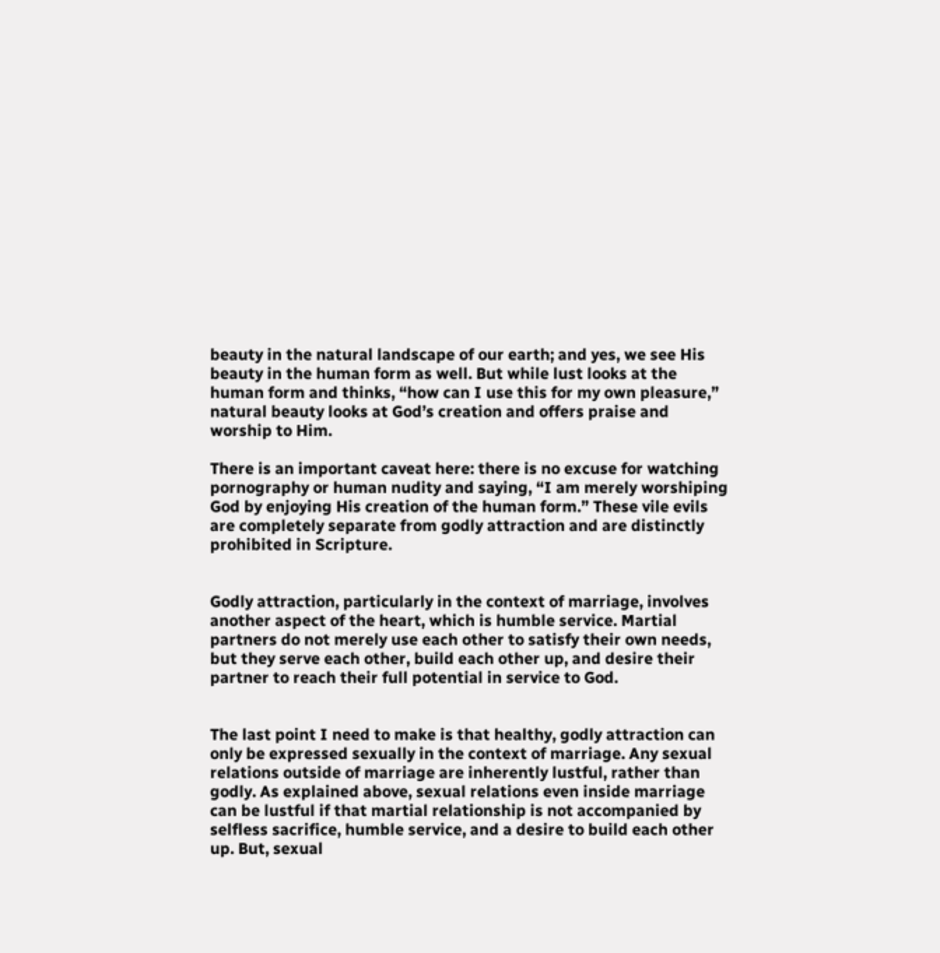beauty in the natural landscape of our earth; and yes, we see His beauty in the human form as well. But while lust looks at the human form and thinks, “how can I use this for my own pleasure,” natural beauty looks at God’s creation and offers praise and worship to Him.

There is an important caveat here: there is no excuse for watching pornography or human nudity and saying, “I am merely worshiping God by enjoying His creation of the human form.” These vile evils are completely separate from godly attraction and are distinctly prohibited in Scripture.


Godly attraction, particularly in the context of marriage, involves another aspect of the heart, which is humble service. Martial partners do not merely use each other to satisfy their own needs, but they serve each other, build each other up, and desire their partner to reach their full potential in service to God.


The last point I need to make is that healthy, godly attraction can only be expressed sexually in the context of marriage. Any sexual relations outside of marriage are inherently lustful, rather than godly. As explained above, sexual relations even inside marriage can be lustful if that martial relationship is not accompanied by selfless sacrifice, humble service, and a desire to build each other up. But, sexual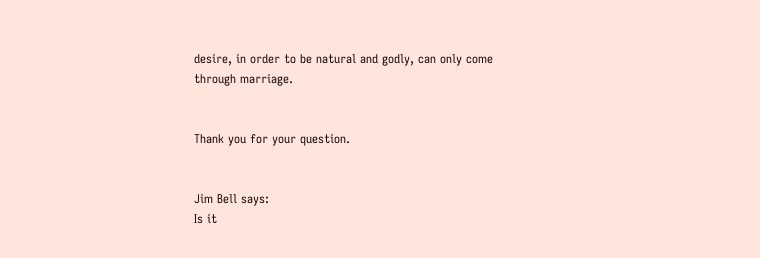desire, in order to be natural and godly, can only come through marriage.


Thank you for your question.


Jim Bell says:
Is it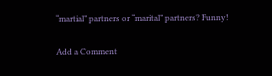“martial” partners or “marital” partners? Funny!

Add a Comment